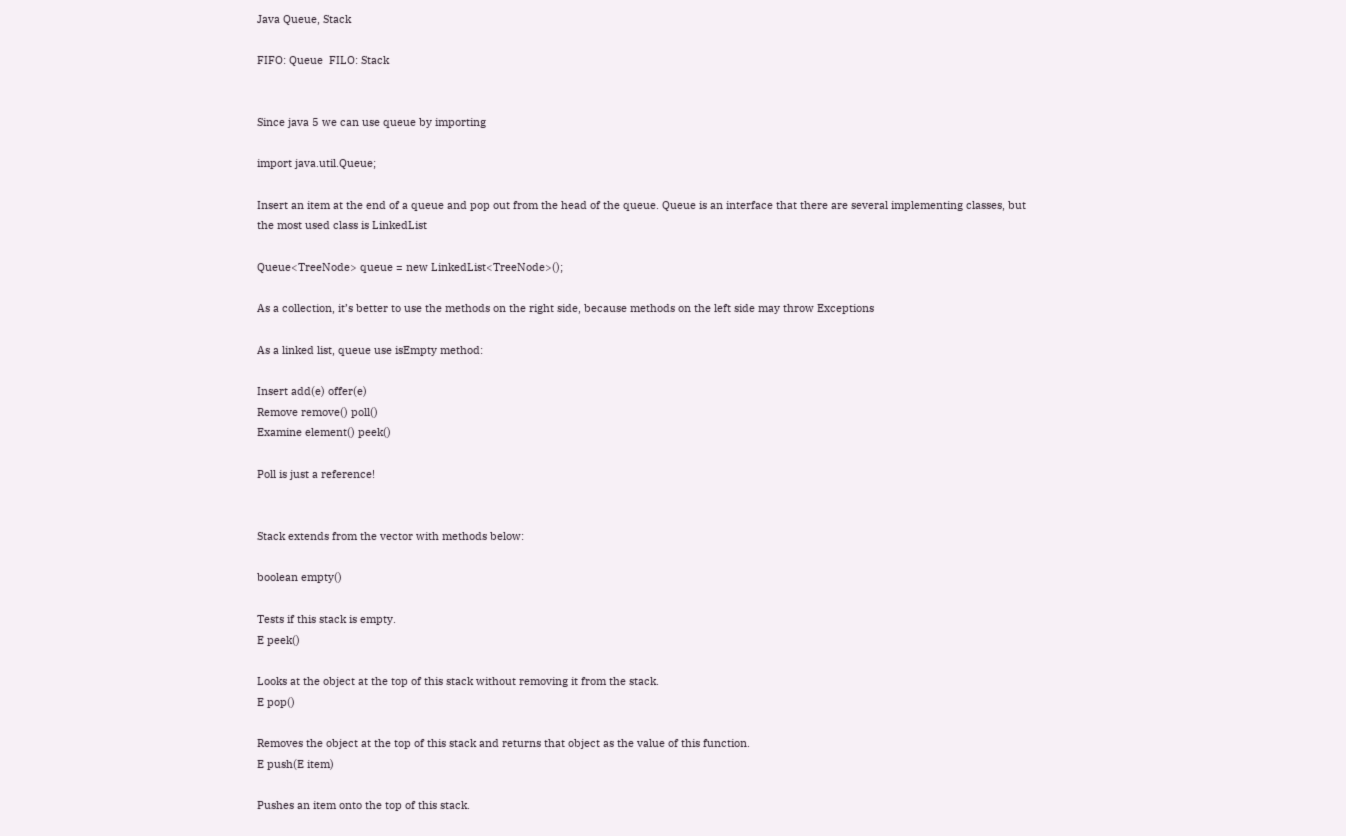Java Queue, Stack

FIFO: Queue  FILO: Stack


Since java 5 we can use queue by importing

import java.util.Queue;

Insert an item at the end of a queue and pop out from the head of the queue. Queue is an interface that there are several implementing classes, but the most used class is LinkedList

Queue<TreeNode> queue = new LinkedList<TreeNode>();

As a collection, it’s better to use the methods on the right side, because methods on the left side may throw Exceptions

As a linked list, queue use isEmpty method:

Insert add(e) offer(e)
Remove remove() poll()
Examine element() peek()

Poll is just a reference!


Stack extends from the vector with methods below:

boolean empty()

Tests if this stack is empty.
E peek()

Looks at the object at the top of this stack without removing it from the stack.
E pop()

Removes the object at the top of this stack and returns that object as the value of this function.
E push(E item)

Pushes an item onto the top of this stack.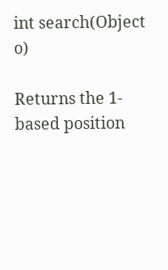int search(Object o)

Returns the 1-based position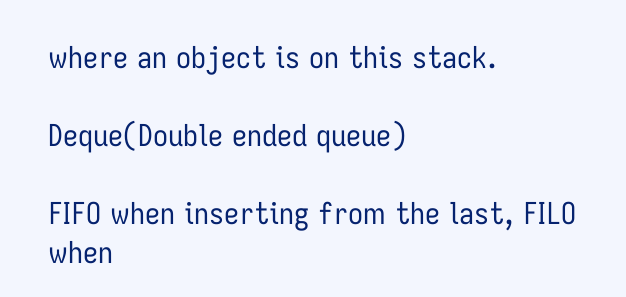where an object is on this stack.

Deque(Double ended queue)

FIFO when inserting from the last, FILO when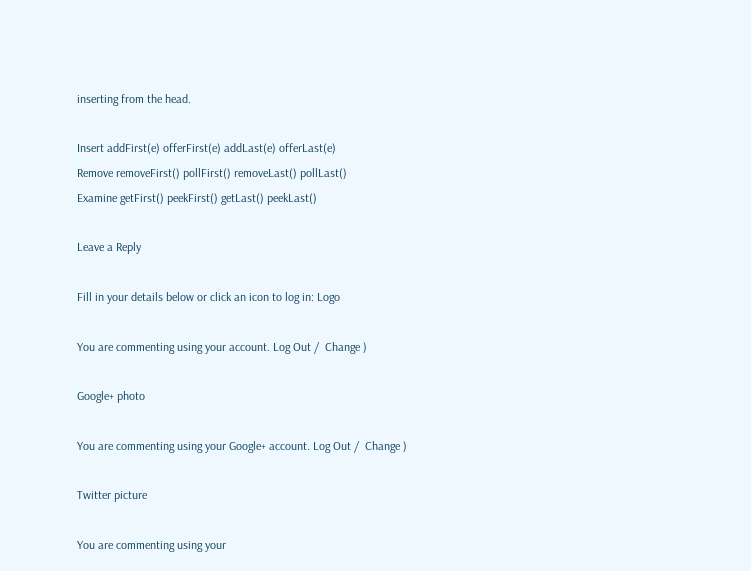inserting from the head.

Insert addFirst(e) offerFirst(e) addLast(e) offerLast(e)
Remove removeFirst() pollFirst() removeLast() pollLast()
Examine getFirst() peekFirst() getLast() peekLast()

Leave a Reply

Fill in your details below or click an icon to log in: Logo

You are commenting using your account. Log Out /  Change )

Google+ photo

You are commenting using your Google+ account. Log Out /  Change )

Twitter picture

You are commenting using your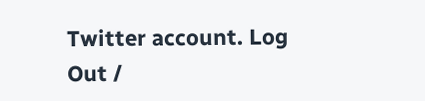Twitter account. Log Out /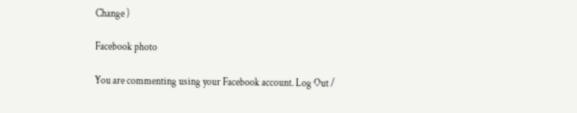Change )

Facebook photo

You are commenting using your Facebook account. Log Out /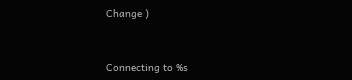Change )


Connecting to %s